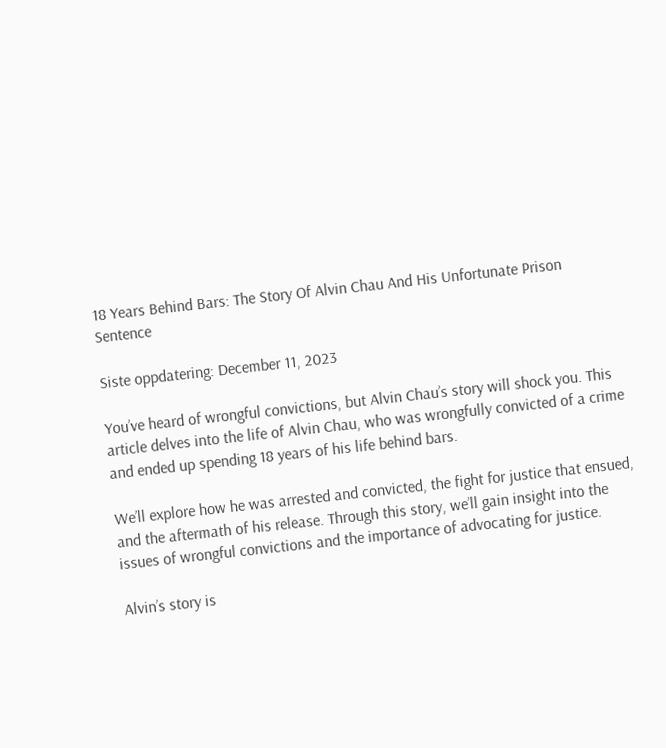18 Years Behind Bars: The Story Of Alvin Chau And His Unfortunate Prison Sentence

Siste oppdatering: December 11, 2023

You’ve heard of wrongful convictions, but Alvin Chau’s story will shock you. This article delves into the life of Alvin Chau, who was wrongfully convicted of a crime and ended up spending 18 years of his life behind bars.

We’ll explore how he was arrested and convicted, the fight for justice that ensued, and the aftermath of his release. Through this story, we’ll gain insight into the issues of wrongful convictions and the importance of advocating for justice.

Alvin’s story is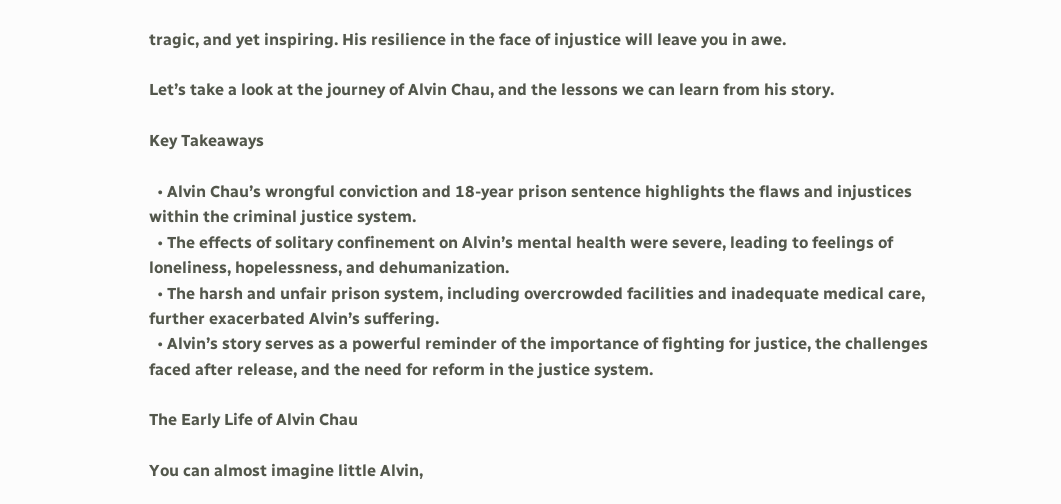tragic, and yet inspiring. His resilience in the face of injustice will leave you in awe.

Let’s take a look at the journey of Alvin Chau, and the lessons we can learn from his story.

Key Takeaways

  • Alvin Chau’s wrongful conviction and 18-year prison sentence highlights the flaws and injustices within the criminal justice system.
  • The effects of solitary confinement on Alvin’s mental health were severe, leading to feelings of loneliness, hopelessness, and dehumanization.
  • The harsh and unfair prison system, including overcrowded facilities and inadequate medical care, further exacerbated Alvin’s suffering.
  • Alvin’s story serves as a powerful reminder of the importance of fighting for justice, the challenges faced after release, and the need for reform in the justice system.

The Early Life of Alvin Chau

You can almost imagine little Alvin,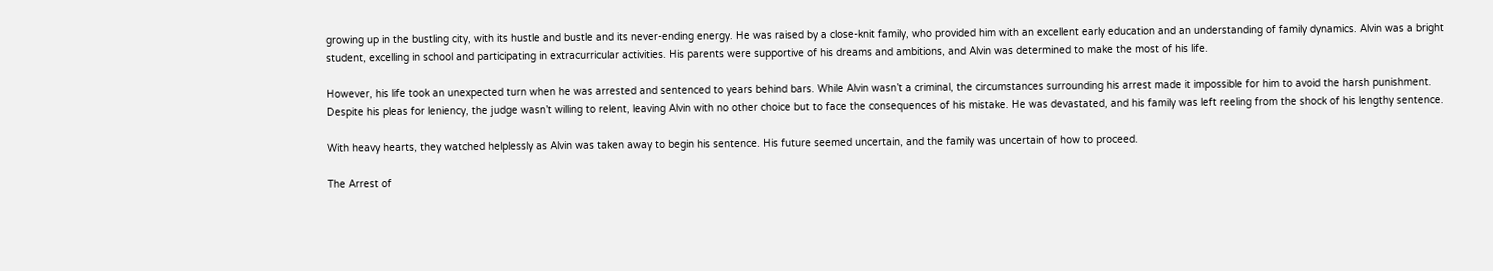growing up in the bustling city, with its hustle and bustle and its never-ending energy. He was raised by a close-knit family, who provided him with an excellent early education and an understanding of family dynamics. Alvin was a bright student, excelling in school and participating in extracurricular activities. His parents were supportive of his dreams and ambitions, and Alvin was determined to make the most of his life.

However, his life took an unexpected turn when he was arrested and sentenced to years behind bars. While Alvin wasn’t a criminal, the circumstances surrounding his arrest made it impossible for him to avoid the harsh punishment. Despite his pleas for leniency, the judge wasn’t willing to relent, leaving Alvin with no other choice but to face the consequences of his mistake. He was devastated, and his family was left reeling from the shock of his lengthy sentence.

With heavy hearts, they watched helplessly as Alvin was taken away to begin his sentence. His future seemed uncertain, and the family was uncertain of how to proceed.

The Arrest of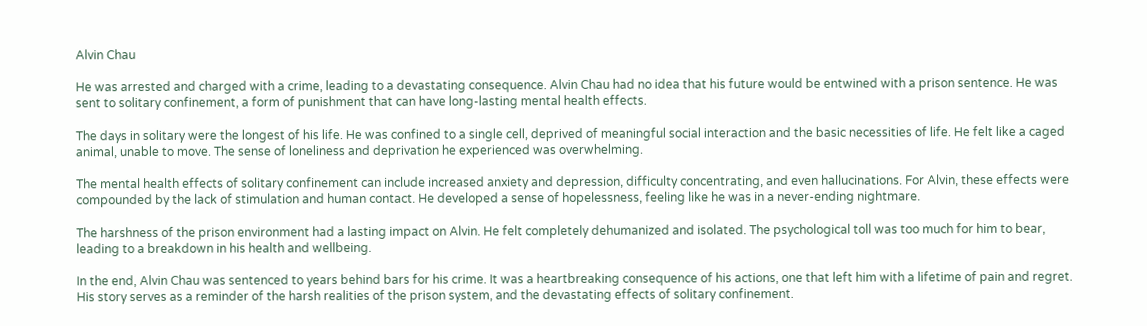Alvin Chau

He was arrested and charged with a crime, leading to a devastating consequence. Alvin Chau had no idea that his future would be entwined with a prison sentence. He was sent to solitary confinement, a form of punishment that can have long-lasting mental health effects.

The days in solitary were the longest of his life. He was confined to a single cell, deprived of meaningful social interaction and the basic necessities of life. He felt like a caged animal, unable to move. The sense of loneliness and deprivation he experienced was overwhelming.

The mental health effects of solitary confinement can include increased anxiety and depression, difficulty concentrating, and even hallucinations. For Alvin, these effects were compounded by the lack of stimulation and human contact. He developed a sense of hopelessness, feeling like he was in a never-ending nightmare.

The harshness of the prison environment had a lasting impact on Alvin. He felt completely dehumanized and isolated. The psychological toll was too much for him to bear, leading to a breakdown in his health and wellbeing.

In the end, Alvin Chau was sentenced to years behind bars for his crime. It was a heartbreaking consequence of his actions, one that left him with a lifetime of pain and regret. His story serves as a reminder of the harsh realities of the prison system, and the devastating effects of solitary confinement.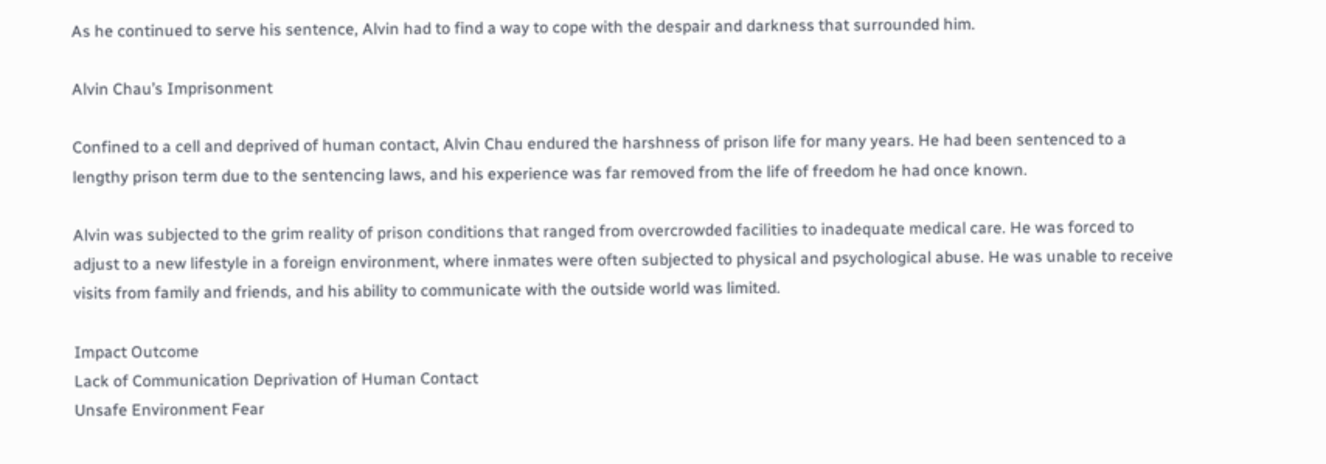As he continued to serve his sentence, Alvin had to find a way to cope with the despair and darkness that surrounded him.

Alvin Chau’s Imprisonment

Confined to a cell and deprived of human contact, Alvin Chau endured the harshness of prison life for many years. He had been sentenced to a lengthy prison term due to the sentencing laws, and his experience was far removed from the life of freedom he had once known.

Alvin was subjected to the grim reality of prison conditions that ranged from overcrowded facilities to inadequate medical care. He was forced to adjust to a new lifestyle in a foreign environment, where inmates were often subjected to physical and psychological abuse. He was unable to receive visits from family and friends, and his ability to communicate with the outside world was limited.

Impact Outcome
Lack of Communication Deprivation of Human Contact
Unsafe Environment Fear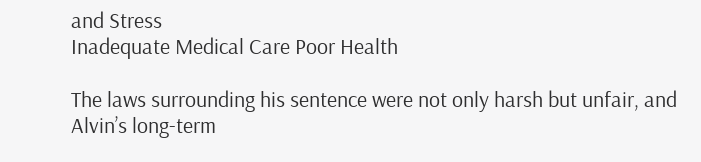and Stress
Inadequate Medical Care Poor Health

The laws surrounding his sentence were not only harsh but unfair, and Alvin’s long-term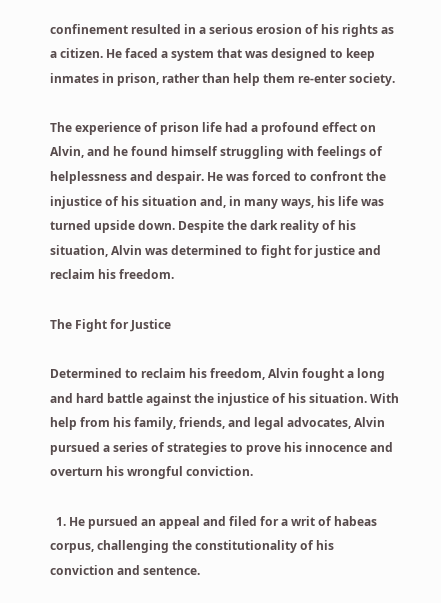confinement resulted in a serious erosion of his rights as a citizen. He faced a system that was designed to keep inmates in prison, rather than help them re-enter society.

The experience of prison life had a profound effect on Alvin, and he found himself struggling with feelings of helplessness and despair. He was forced to confront the injustice of his situation and, in many ways, his life was turned upside down. Despite the dark reality of his situation, Alvin was determined to fight for justice and reclaim his freedom.

The Fight for Justice

Determined to reclaim his freedom, Alvin fought a long and hard battle against the injustice of his situation. With help from his family, friends, and legal advocates, Alvin pursued a series of strategies to prove his innocence and overturn his wrongful conviction.

  1. He pursued an appeal and filed for a writ of habeas corpus, challenging the constitutionality of his conviction and sentence.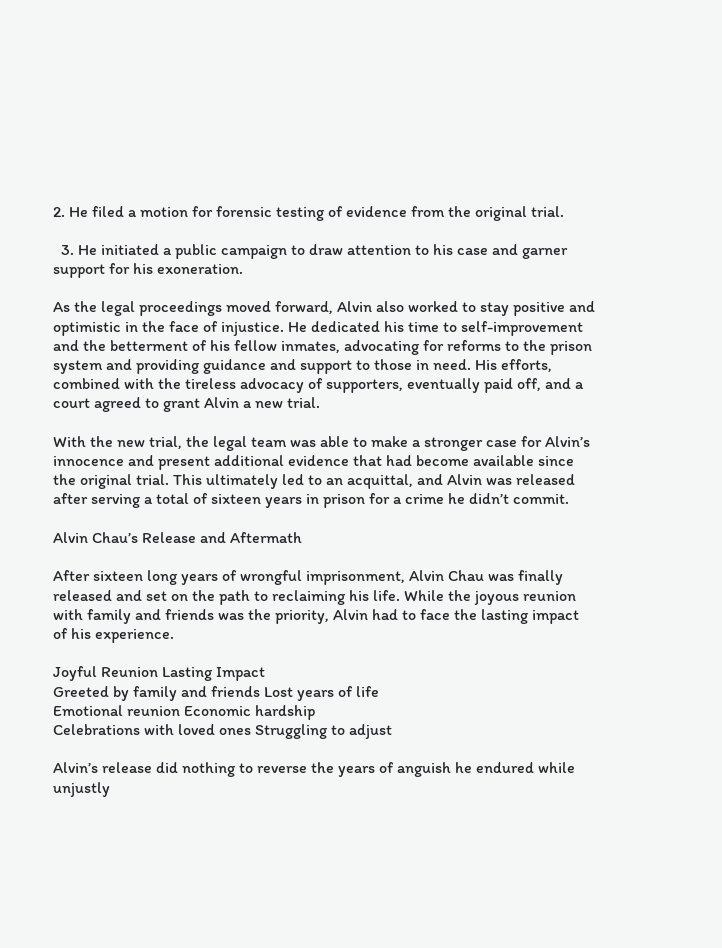2. He filed a motion for forensic testing of evidence from the original trial.

  3. He initiated a public campaign to draw attention to his case and garner support for his exoneration.

As the legal proceedings moved forward, Alvin also worked to stay positive and optimistic in the face of injustice. He dedicated his time to self-improvement and the betterment of his fellow inmates, advocating for reforms to the prison system and providing guidance and support to those in need. His efforts, combined with the tireless advocacy of supporters, eventually paid off, and a court agreed to grant Alvin a new trial.

With the new trial, the legal team was able to make a stronger case for Alvin’s innocence and present additional evidence that had become available since the original trial. This ultimately led to an acquittal, and Alvin was released after serving a total of sixteen years in prison for a crime he didn’t commit.

Alvin Chau’s Release and Aftermath

After sixteen long years of wrongful imprisonment, Alvin Chau was finally released and set on the path to reclaiming his life. While the joyous reunion with family and friends was the priority, Alvin had to face the lasting impact of his experience.

Joyful Reunion Lasting Impact
Greeted by family and friends Lost years of life
Emotional reunion Economic hardship
Celebrations with loved ones Struggling to adjust

Alvin’s release did nothing to reverse the years of anguish he endured while unjustly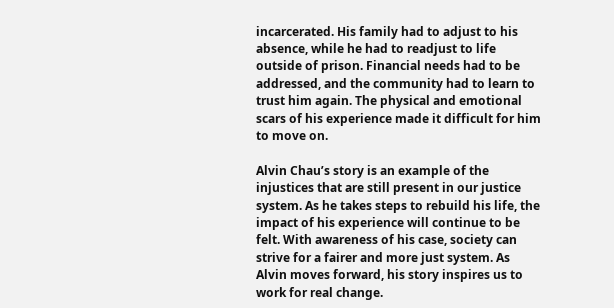incarcerated. His family had to adjust to his absence, while he had to readjust to life outside of prison. Financial needs had to be addressed, and the community had to learn to trust him again. The physical and emotional scars of his experience made it difficult for him to move on.

Alvin Chau’s story is an example of the injustices that are still present in our justice system. As he takes steps to rebuild his life, the impact of his experience will continue to be felt. With awareness of his case, society can strive for a fairer and more just system. As Alvin moves forward, his story inspires us to work for real change.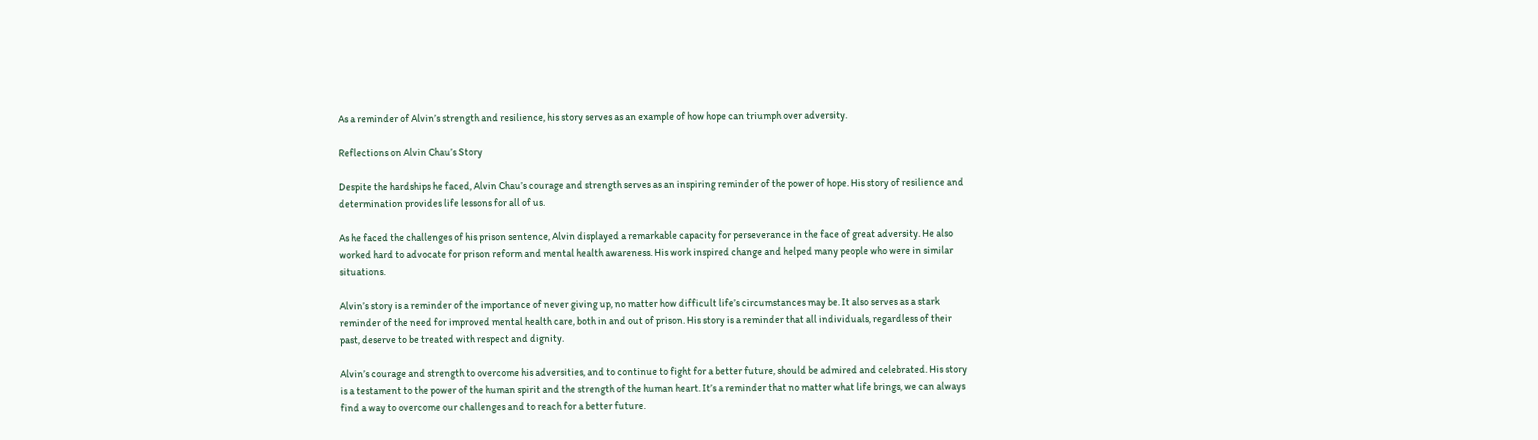As a reminder of Alvin’s strength and resilience, his story serves as an example of how hope can triumph over adversity.

Reflections on Alvin Chau’s Story

Despite the hardships he faced, Alvin Chau’s courage and strength serves as an inspiring reminder of the power of hope. His story of resilience and determination provides life lessons for all of us.

As he faced the challenges of his prison sentence, Alvin displayed a remarkable capacity for perseverance in the face of great adversity. He also worked hard to advocate for prison reform and mental health awareness. His work inspired change and helped many people who were in similar situations.

Alvin’s story is a reminder of the importance of never giving up, no matter how difficult life’s circumstances may be. It also serves as a stark reminder of the need for improved mental health care, both in and out of prison. His story is a reminder that all individuals, regardless of their past, deserve to be treated with respect and dignity.

Alvin’s courage and strength to overcome his adversities, and to continue to fight for a better future, should be admired and celebrated. His story is a testament to the power of the human spirit and the strength of the human heart. It’s a reminder that no matter what life brings, we can always find a way to overcome our challenges and to reach for a better future.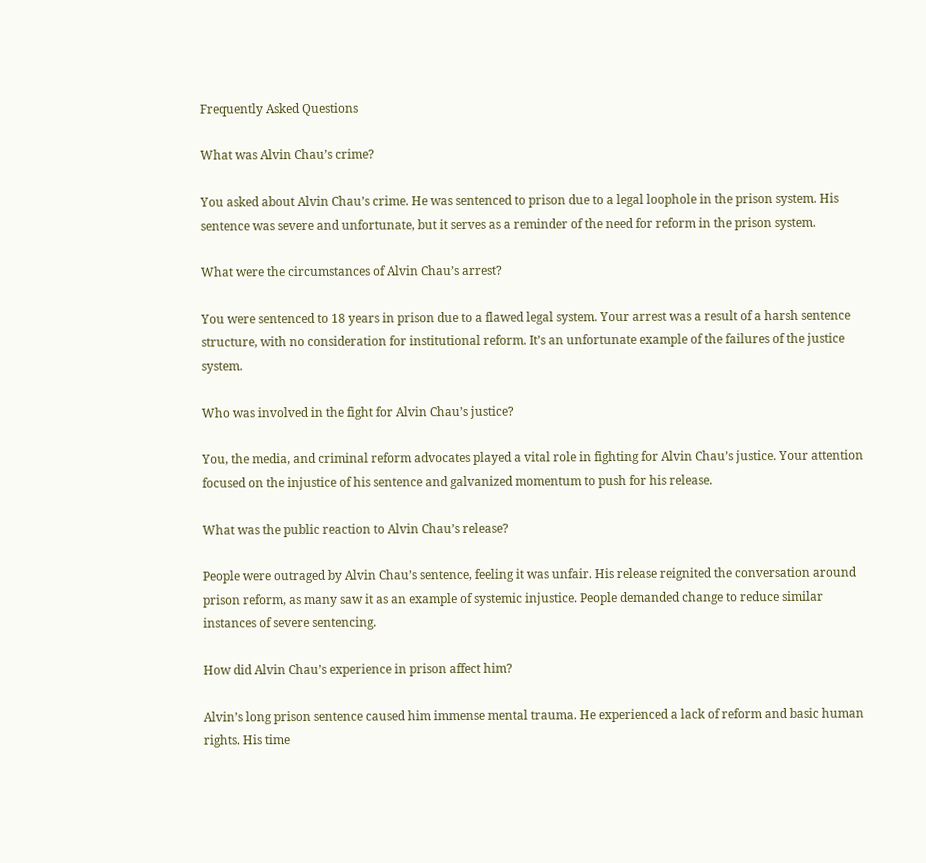Frequently Asked Questions

What was Alvin Chau’s crime?

You asked about Alvin Chau’s crime. He was sentenced to prison due to a legal loophole in the prison system. His sentence was severe and unfortunate, but it serves as a reminder of the need for reform in the prison system.

What were the circumstances of Alvin Chau’s arrest?

You were sentenced to 18 years in prison due to a flawed legal system. Your arrest was a result of a harsh sentence structure, with no consideration for institutional reform. It’s an unfortunate example of the failures of the justice system.

Who was involved in the fight for Alvin Chau’s justice?

You, the media, and criminal reform advocates played a vital role in fighting for Alvin Chau’s justice. Your attention focused on the injustice of his sentence and galvanized momentum to push for his release.

What was the public reaction to Alvin Chau’s release?

People were outraged by Alvin Chau’s sentence, feeling it was unfair. His release reignited the conversation around prison reform, as many saw it as an example of systemic injustice. People demanded change to reduce similar instances of severe sentencing.

How did Alvin Chau’s experience in prison affect him?

Alvin’s long prison sentence caused him immense mental trauma. He experienced a lack of reform and basic human rights. His time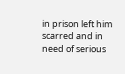in prison left him scarred and in need of serious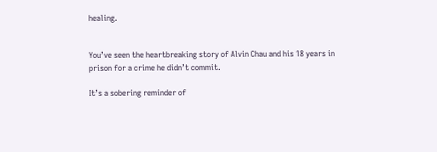healing.


You’ve seen the heartbreaking story of Alvin Chau and his 18 years in prison for a crime he didn’t commit.

It’s a sobering reminder of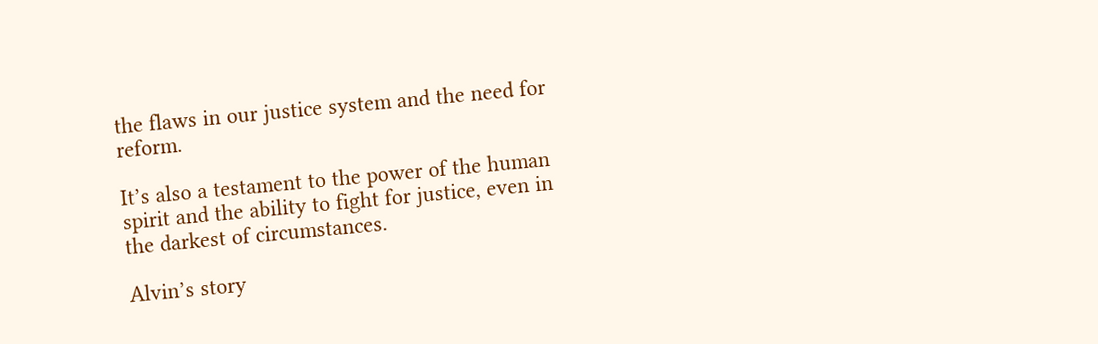the flaws in our justice system and the need for reform.

It’s also a testament to the power of the human spirit and the ability to fight for justice, even in the darkest of circumstances.

Alvin’s story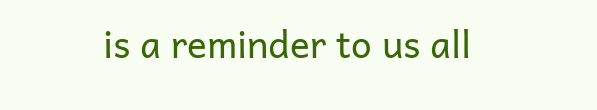is a reminder to us all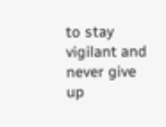to stay vigilant and never give up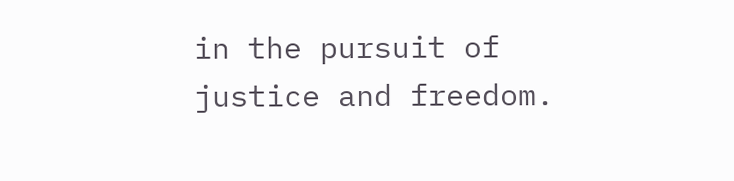in the pursuit of justice and freedom.